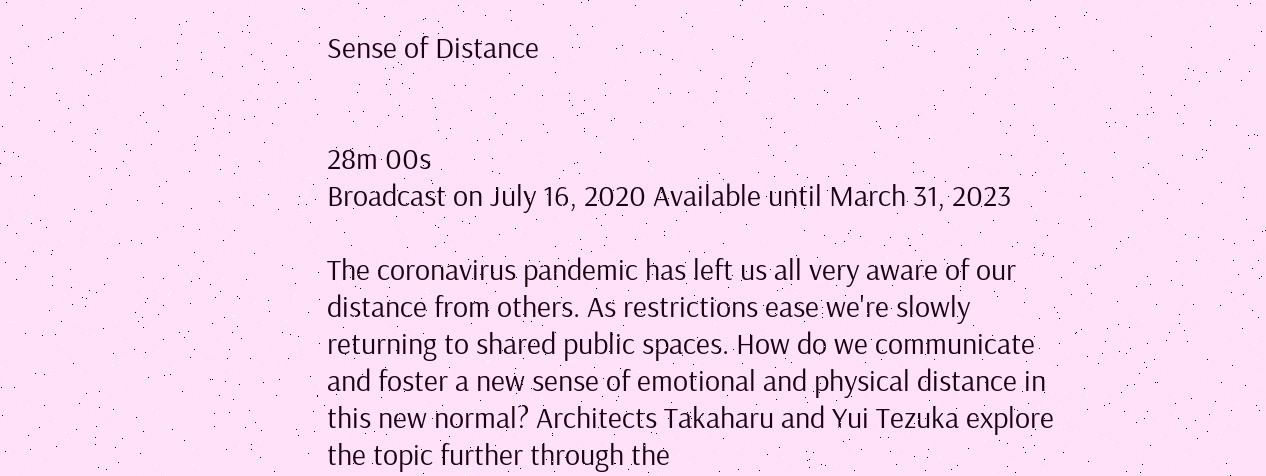Sense of Distance


28m 00s
Broadcast on July 16, 2020 Available until March 31, 2023

The coronavirus pandemic has left us all very aware of our distance from others. As restrictions ease we're slowly returning to shared public spaces. How do we communicate and foster a new sense of emotional and physical distance in this new normal? Architects Takaharu and Yui Tezuka explore the topic further through the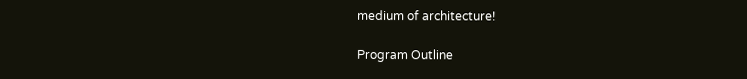medium of architecture!

Program Outline